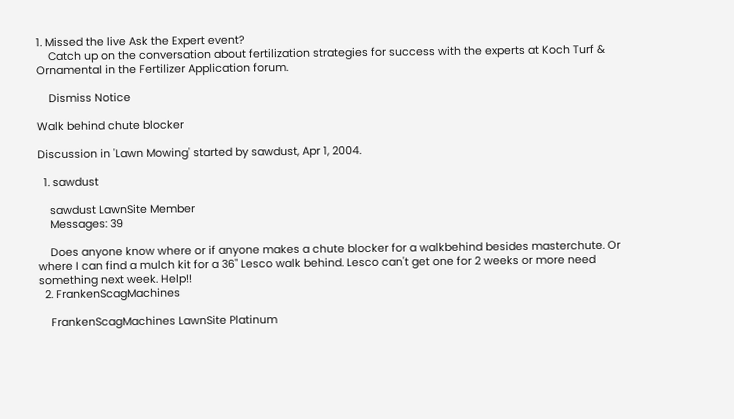1. Missed the live Ask the Expert event?
    Catch up on the conversation about fertilization strategies for success with the experts at Koch Turf & Ornamental in the Fertilizer Application forum.

    Dismiss Notice

Walk behind chute blocker

Discussion in 'Lawn Mowing' started by sawdust, Apr 1, 2004.

  1. sawdust

    sawdust LawnSite Member
    Messages: 39

    Does anyone know where or if anyone makes a chute blocker for a walkbehind besides masterchute. Or where I can find a mulch kit for a 36" Lesco walk behind. Lesco can't get one for 2 weeks or more need something next week. Help!!
  2. FrankenScagMachines

    FrankenScagMachines LawnSite Platinum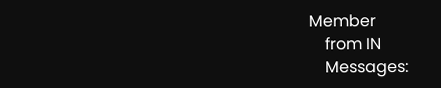Member
    from IN
    Messages: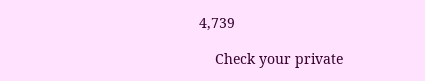4,739

    Check your private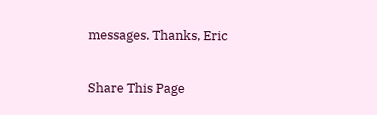messages. Thanks, Eric

Share This Page